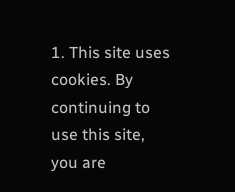1. This site uses cookies. By continuing to use this site, you are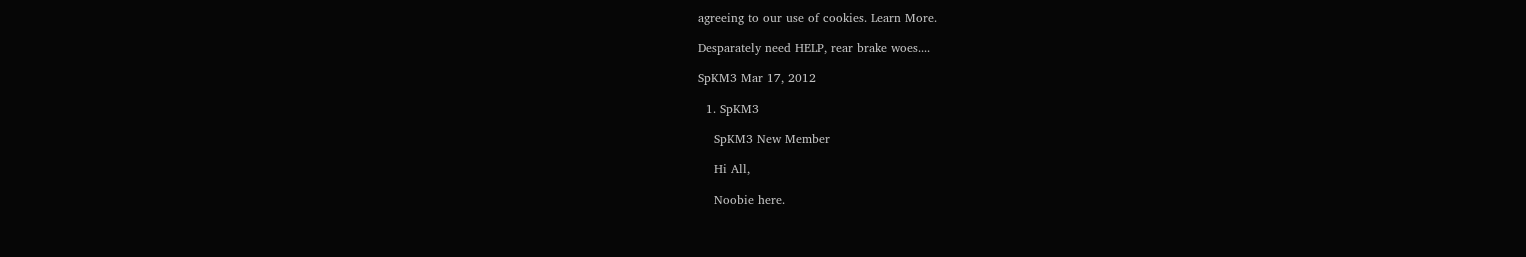agreeing to our use of cookies. Learn More.

Desparately need HELP, rear brake woes....

SpKM3 Mar 17, 2012

  1. SpKM3

    SpKM3 New Member

    Hi All,

    Noobie here.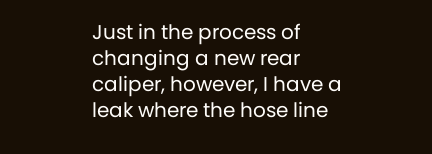Just in the process of changing a new rear caliper, however, I have a leak where the hose line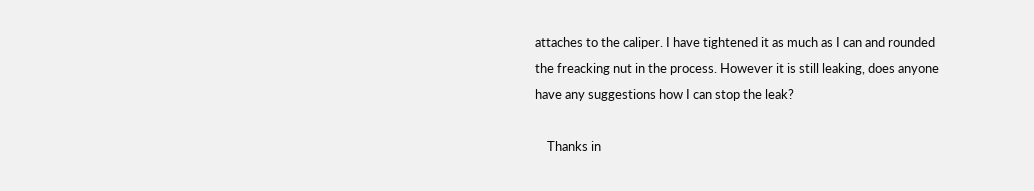attaches to the caliper. I have tightened it as much as I can and rounded the freacking nut in the process. However it is still leaking, does anyone have any suggestions how I can stop the leak?

    Thanks in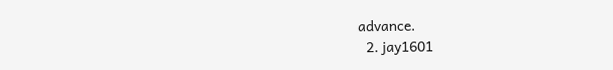advance.
  2. jay1601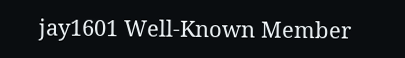jay1601 Well-Known Member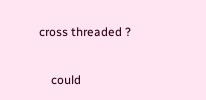cross threaded ?

    could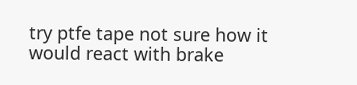try ptfe tape not sure how it would react with brake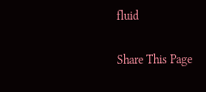fluid

Share This Page